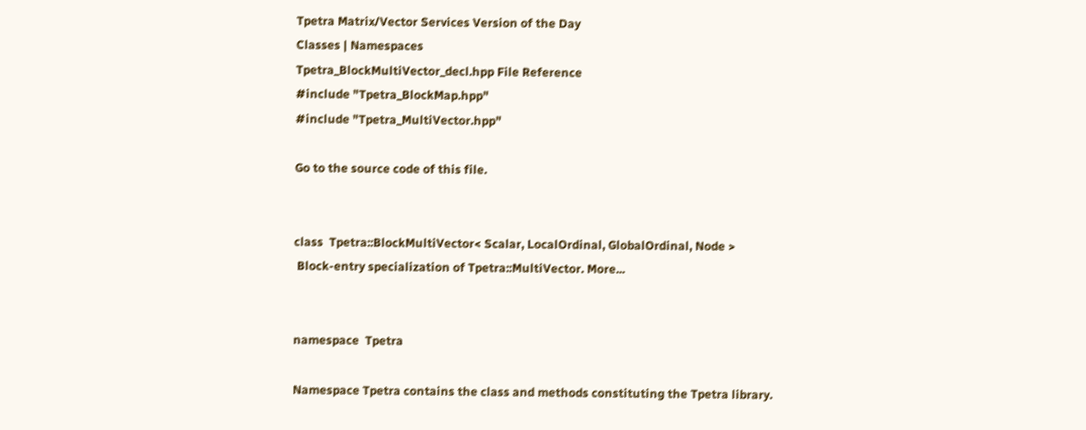Tpetra Matrix/Vector Services Version of the Day
Classes | Namespaces
Tpetra_BlockMultiVector_decl.hpp File Reference
#include "Tpetra_BlockMap.hpp"
#include "Tpetra_MultiVector.hpp"

Go to the source code of this file.


class  Tpetra::BlockMultiVector< Scalar, LocalOrdinal, GlobalOrdinal, Node >
 Block-entry specialization of Tpetra::MultiVector. More...


namespace  Tpetra

Namespace Tpetra contains the class and methods constituting the Tpetra library.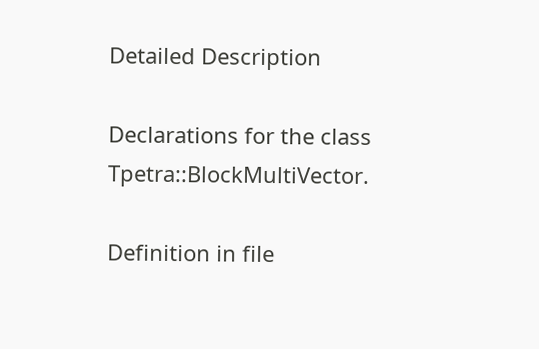Detailed Description

Declarations for the class Tpetra::BlockMultiVector.

Definition in file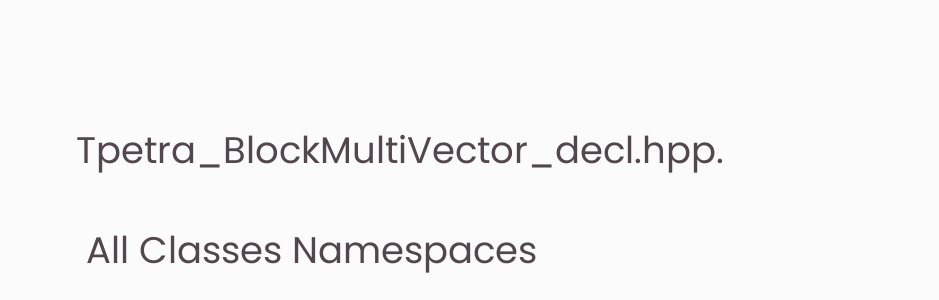Tpetra_BlockMultiVector_decl.hpp.

 All Classes Namespaces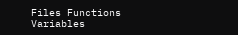Files Functions Variables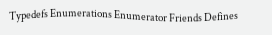Typedefs Enumerations Enumerator Friends Defines